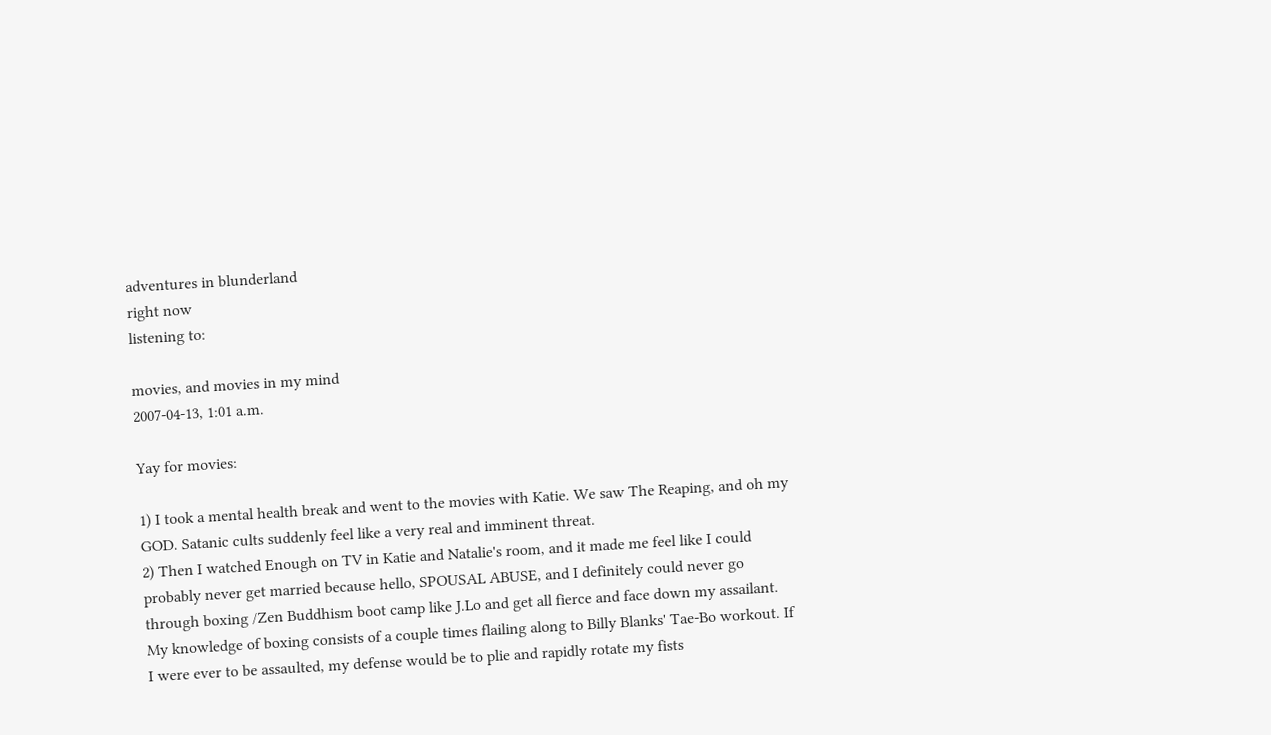adventures in blunderland
right now
listening to:

movies, and movies in my mind
2007-04-13, 1:01 a.m.

Yay for movies:

1) I took a mental health break and went to the movies with Katie. We saw The Reaping, and oh my GOD. Satanic cults suddenly feel like a very real and imminent threat.
2) Then I watched Enough on TV in Katie and Natalie's room, and it made me feel like I could probably never get married because hello, SPOUSAL ABUSE, and I definitely could never go through boxing /Zen Buddhism boot camp like J.Lo and get all fierce and face down my assailant. My knowledge of boxing consists of a couple times flailing along to Billy Blanks' Tae-Bo workout. If I were ever to be assaulted, my defense would be to plie and rapidly rotate my fists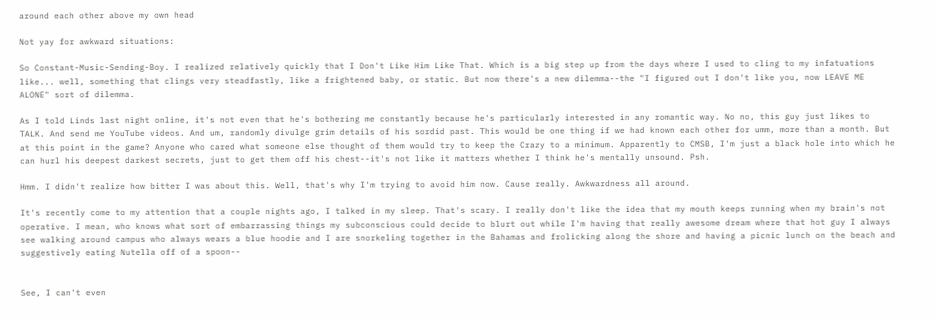around each other above my own head

Not yay for awkward situations:

So Constant-Music-Sending-Boy. I realized relatively quickly that I Don't Like Him Like That. Which is a big step up from the days where I used to cling to my infatuations like... well, something that clings very steadfastly, like a frightened baby, or static. But now there's a new dilemma--the "I figured out I don't like you, now LEAVE ME ALONE" sort of dilemma.

As I told Linds last night online, it's not even that he's bothering me constantly because he's particularly interested in any romantic way. No no, this guy just likes to TALK. And send me YouTube videos. And um, randomly divulge grim details of his sordid past. This would be one thing if we had known each other for umm, more than a month. But at this point in the game? Anyone who cared what someone else thought of them would try to keep the Crazy to a minimum. Apparently to CMSB, I'm just a black hole into which he can hurl his deepest darkest secrets, just to get them off his chest--it's not like it matters whether I think he's mentally unsound. Psh.

Hmm. I didn't realize how bitter I was about this. Well, that's why I'm trying to avoid him now. Cause really. Awkwardness all around.

It's recently come to my attention that a couple nights ago, I talked in my sleep. That's scary. I really don't like the idea that my mouth keeps running when my brain's not operative. I mean, who knows what sort of embarrassing things my subconscious could decide to blurt out while I'm having that really awesome dream where that hot guy I always see walking around campus who always wears a blue hoodie and I are snorkeling together in the Bahamas and frolicking along the shore and having a picnic lunch on the beach and suggestively eating Nutella off of a spoon--


See, I can't even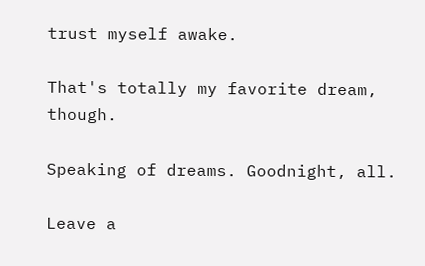trust myself awake.

That's totally my favorite dream, though.

Speaking of dreams. Goodnight, all.

Leave a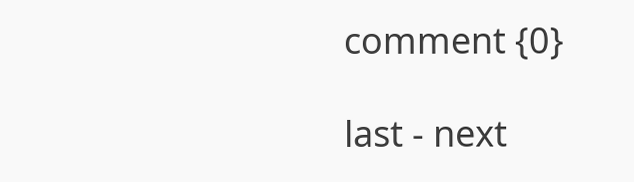comment {0}

last - next